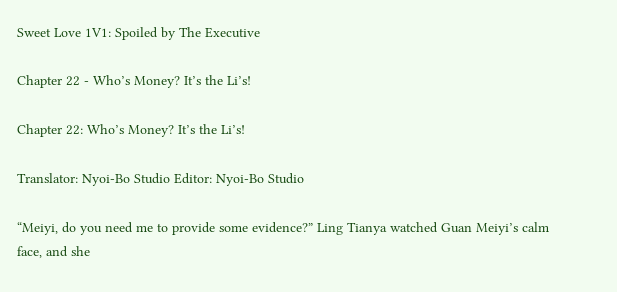Sweet Love 1V1: Spoiled by The Executive

Chapter 22 - Who’s Money? It’s the Li’s!

Chapter 22: Who’s Money? It’s the Li’s!

Translator: Nyoi-Bo Studio Editor: Nyoi-Bo Studio

“Meiyi, do you need me to provide some evidence?” Ling Tianya watched Guan Meiyi’s calm face, and she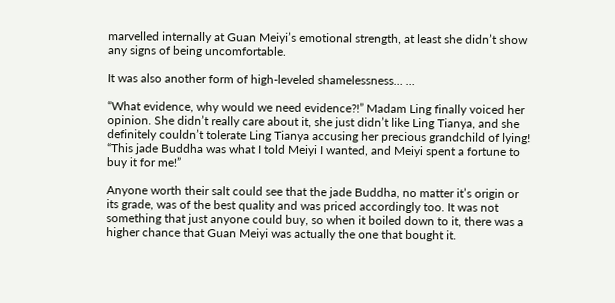marvelled internally at Guan Meiyi’s emotional strength, at least she didn’t show any signs of being uncomfortable.

It was also another form of high-leveled shamelessness… …

“What evidence, why would we need evidence?!” Madam Ling finally voiced her opinion. She didn’t really care about it, she just didn’t like Ling Tianya, and she definitely couldn’t tolerate Ling Tianya accusing her precious grandchild of lying! “This jade Buddha was what I told Meiyi I wanted, and Meiyi spent a fortune to buy it for me!”

Anyone worth their salt could see that the jade Buddha, no matter it’s origin or its grade, was of the best quality and was priced accordingly too. It was not something that just anyone could buy, so when it boiled down to it, there was a higher chance that Guan Meiyi was actually the one that bought it.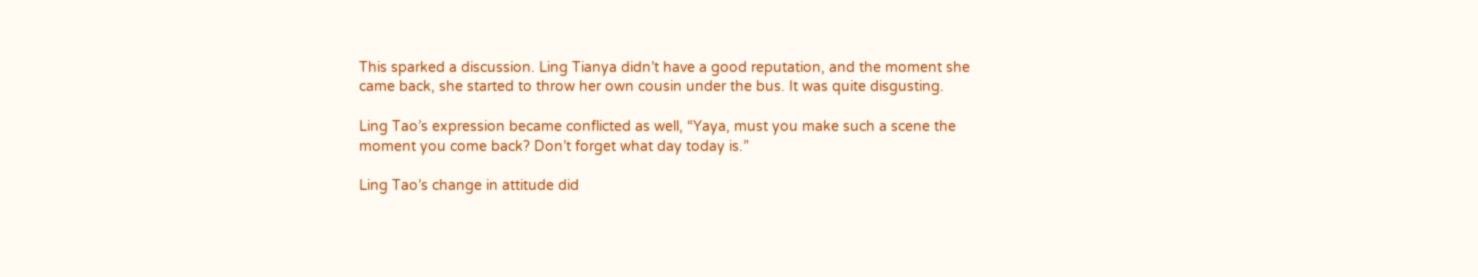This sparked a discussion. Ling Tianya didn’t have a good reputation, and the moment she came back, she started to throw her own cousin under the bus. It was quite disgusting.

Ling Tao’s expression became conflicted as well, “Yaya, must you make such a scene the moment you come back? Don’t forget what day today is.”

Ling Tao’s change in attitude did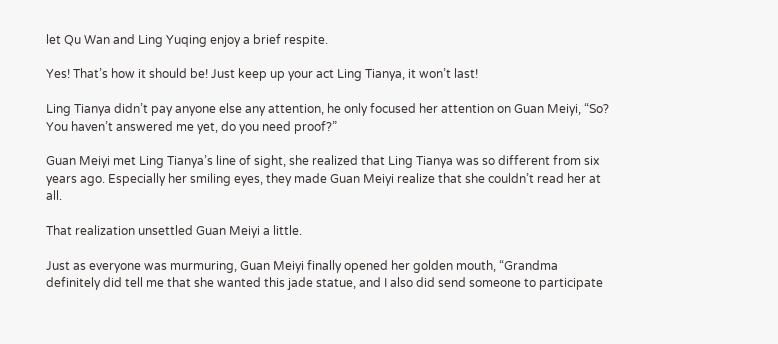let Qu Wan and Ling Yuqing enjoy a brief respite.

Yes! That’s how it should be! Just keep up your act Ling Tianya, it won’t last!

Ling Tianya didn’t pay anyone else any attention, he only focused her attention on Guan Meiyi, “So? You haven’t answered me yet, do you need proof?”

Guan Meiyi met Ling Tianya’s line of sight, she realized that Ling Tianya was so different from six years ago. Especially her smiling eyes, they made Guan Meiyi realize that she couldn’t read her at all.

That realization unsettled Guan Meiyi a little.

Just as everyone was murmuring, Guan Meiyi finally opened her golden mouth, “Grandma definitely did tell me that she wanted this jade statue, and I also did send someone to participate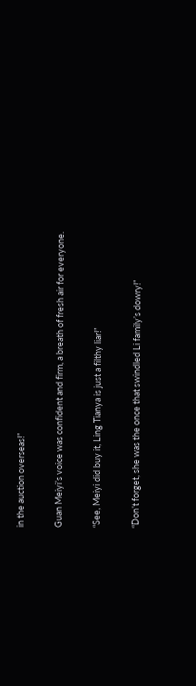in the auction overseas!”

Guan Meiyi’s voice was confident and firm, a breath of fresh air for everyone.

“See, Meiyi did buy it, Ling Tianya is just a filthy liar!”

“Don’t forget, she was the once that swindled Li family’s dowry!”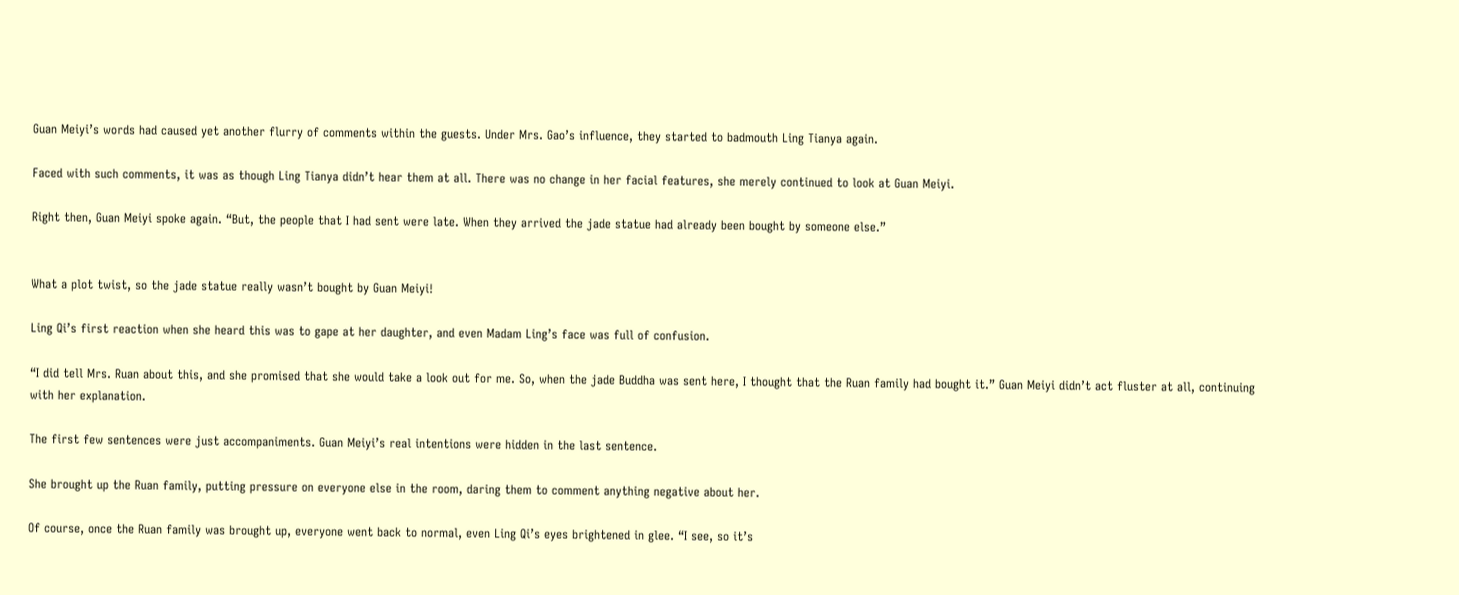Guan Meiyi’s words had caused yet another flurry of comments within the guests. Under Mrs. Gao’s influence, they started to badmouth Ling Tianya again.

Faced with such comments, it was as though Ling Tianya didn’t hear them at all. There was no change in her facial features, she merely continued to look at Guan Meiyi.

Right then, Guan Meiyi spoke again. “But, the people that I had sent were late. When they arrived the jade statue had already been bought by someone else.”


What a plot twist, so the jade statue really wasn’t bought by Guan Meiyi!

Ling Qi’s first reaction when she heard this was to gape at her daughter, and even Madam Ling’s face was full of confusion.

“I did tell Mrs. Ruan about this, and she promised that she would take a look out for me. So, when the jade Buddha was sent here, I thought that the Ruan family had bought it.” Guan Meiyi didn’t act fluster at all, continuing with her explanation.

The first few sentences were just accompaniments. Guan Meiyi’s real intentions were hidden in the last sentence.

She brought up the Ruan family, putting pressure on everyone else in the room, daring them to comment anything negative about her.

Of course, once the Ruan family was brought up, everyone went back to normal, even Ling Qi’s eyes brightened in glee. “I see, so it’s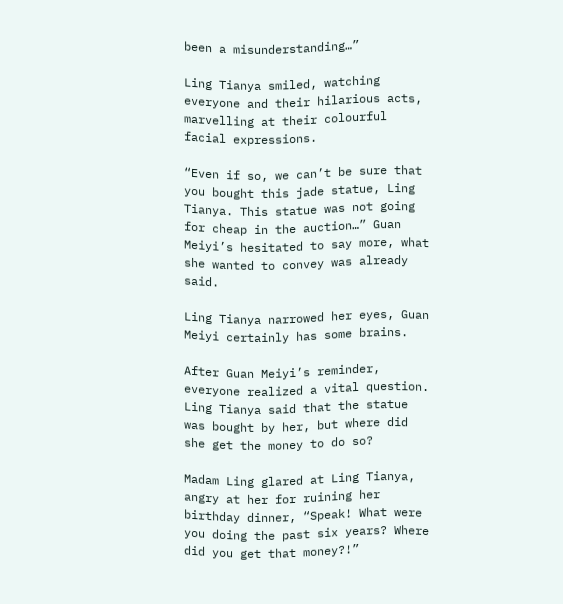been a misunderstanding…”

Ling Tianya smiled, watching everyone and their hilarious acts, marvelling at their colourful facial expressions.

“Even if so, we can’t be sure that you bought this jade statue, Ling Tianya. This statue was not going for cheap in the auction…” Guan Meiyi’s hesitated to say more, what she wanted to convey was already said.

Ling Tianya narrowed her eyes, Guan Meiyi certainly has some brains.

After Guan Meiyi’s reminder, everyone realized a vital question. Ling Tianya said that the statue was bought by her, but where did she get the money to do so?

Madam Ling glared at Ling Tianya, angry at her for ruining her birthday dinner, “Speak! What were you doing the past six years? Where did you get that money?!”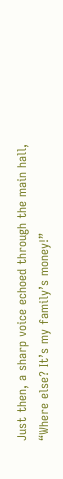Just then, a sharp voice echoed through the main hall, “Where else? It’s my family’s money!”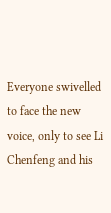Everyone swivelled to face the new voice, only to see Li Chenfeng and his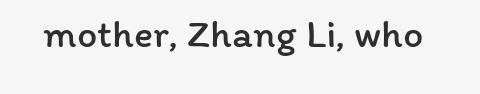mother, Zhang Li, who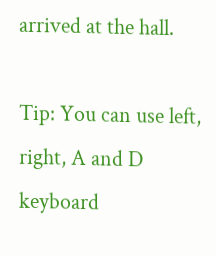arrived at the hall.

Tip: You can use left, right, A and D keyboard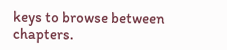keys to browse between chapters.